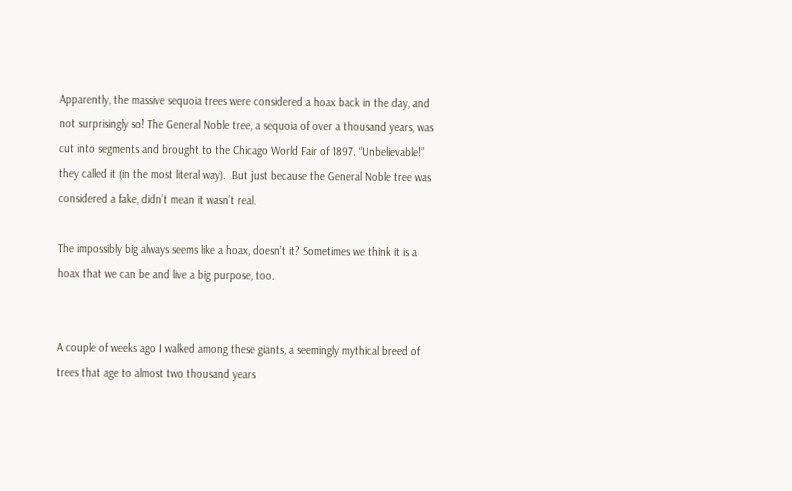Apparently, the massive sequoia trees were considered a hoax back in the day, and not surprisingly so! The General Noble tree, a sequoia of over a thousand years, was cut into segments and brought to the Chicago World Fair of 1897. “Unbelievable!” they called it (in the most literal way).  But just because the General Noble tree was considered a fake, didn’t mean it wasn’t real.

The impossibly big always seems like a hoax, doesn’t it? Sometimes we think it is a hoax that we can be and live a big purpose, too.


A couple of weeks ago I walked among these giants, a seemingly mythical breed of trees that age to almost two thousand years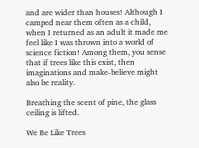and are wider than houses! Although I camped near them often as a child, when I returned as an adult it made me feel like I was thrown into a world of science fiction! Among them, you sense that if trees like this exist, then imaginations and make-believe might also be reality.

Breathing the scent of pine, the glass ceiling is lifted.

We Be Like Trees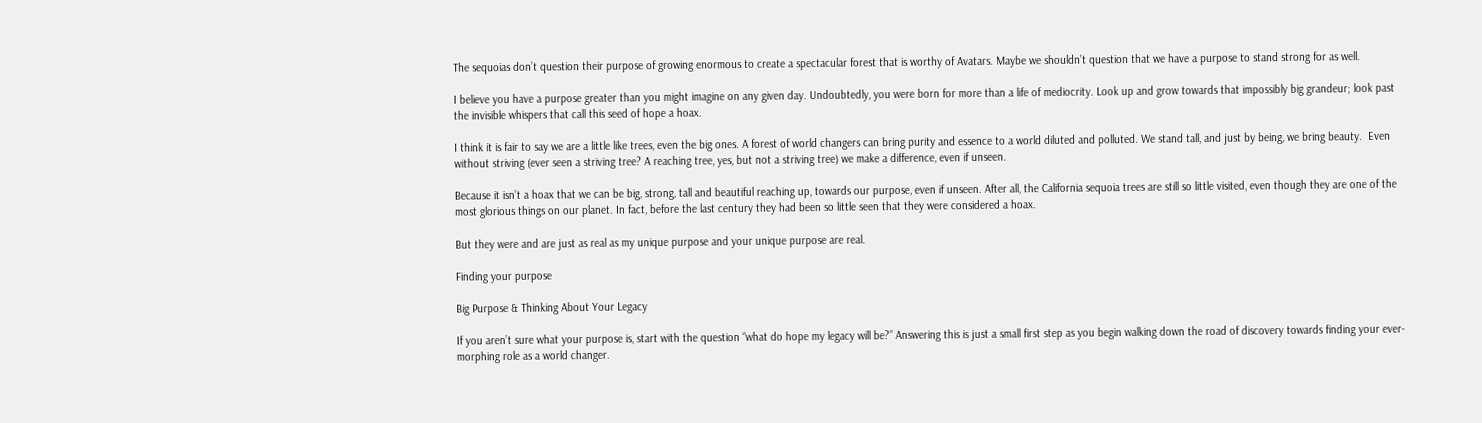The sequoias don’t question their purpose of growing enormous to create a spectacular forest that is worthy of Avatars. Maybe we shouldn’t question that we have a purpose to stand strong for as well.

I believe you have a purpose greater than you might imagine on any given day. Undoubtedly, you were born for more than a life of mediocrity. Look up and grow towards that impossibly big grandeur; look past the invisible whispers that call this seed of hope a hoax.

I think it is fair to say we are a little like trees, even the big ones. A forest of world changers can bring purity and essence to a world diluted and polluted. We stand tall, and just by being, we bring beauty.  Even without striving (ever seen a striving tree? A reaching tree, yes, but not a striving tree) we make a difference, even if unseen.

Because it isn’t a hoax that we can be big, strong, tall and beautiful reaching up, towards our purpose, even if unseen. After all, the California sequoia trees are still so little visited, even though they are one of the most glorious things on our planet. In fact, before the last century they had been so little seen that they were considered a hoax.

But they were and are just as real as my unique purpose and your unique purpose are real.

Finding your purpose

Big Purpose & Thinking About Your Legacy

If you aren’t sure what your purpose is, start with the question “what do hope my legacy will be?” Answering this is just a small first step as you begin walking down the road of discovery towards finding your ever-morphing role as a world changer.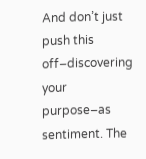And don’t just push this off–discovering your purpose–as sentiment. The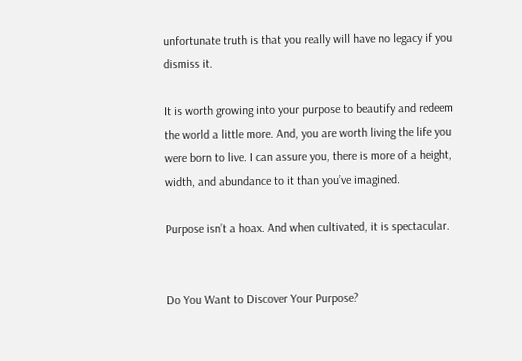unfortunate truth is that you really will have no legacy if you dismiss it.

It is worth growing into your purpose to beautify and redeem the world a little more. And, you are worth living the life you were born to live. I can assure you, there is more of a height, width, and abundance to it than you’ve imagined.

Purpose isn’t a hoax. And when cultivated, it is spectacular.


Do You Want to Discover Your Purpose?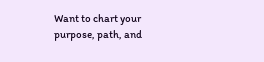Want to chart your purpose, path, and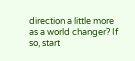direction a little more as a world changer? If so, start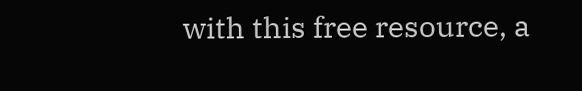with this free resource, a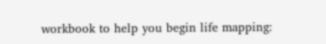workbook to help you begin life mapping: